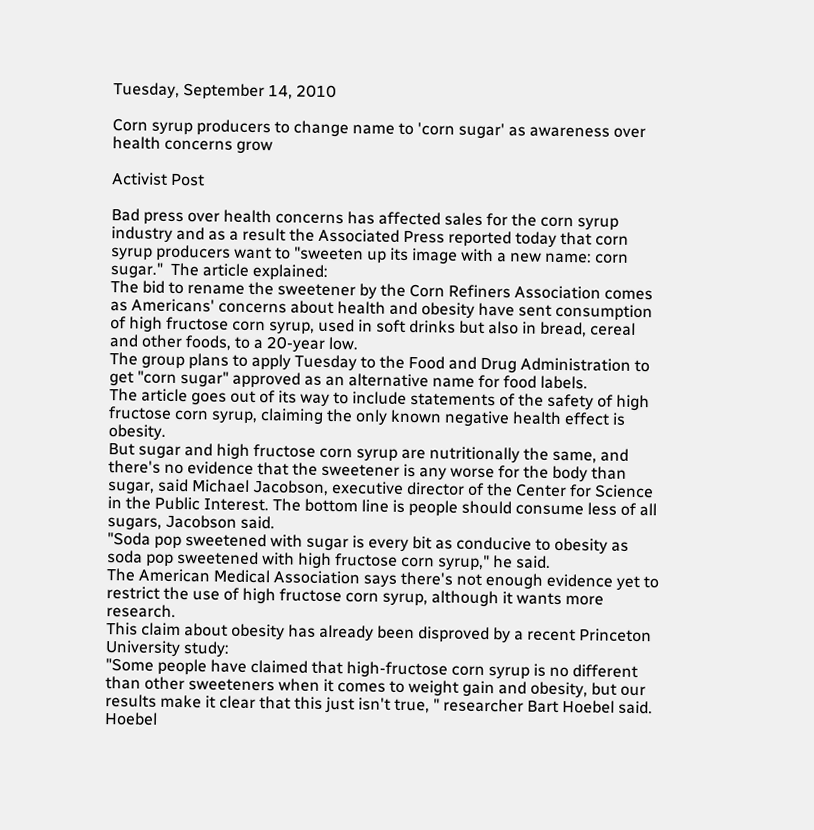Tuesday, September 14, 2010

Corn syrup producers to change name to 'corn sugar' as awareness over health concerns grow

Activist Post

Bad press over health concerns has affected sales for the corn syrup industry and as a result the Associated Press reported today that corn syrup producers want to "sweeten up its image with a new name: corn sugar."  The article explained:
The bid to rename the sweetener by the Corn Refiners Association comes as Americans' concerns about health and obesity have sent consumption of high fructose corn syrup, used in soft drinks but also in bread, cereal and other foods, to a 20-year low.
The group plans to apply Tuesday to the Food and Drug Administration to get "corn sugar" approved as an alternative name for food labels.
The article goes out of its way to include statements of the safety of high fructose corn syrup, claiming the only known negative health effect is obesity.
But sugar and high fructose corn syrup are nutritionally the same, and there's no evidence that the sweetener is any worse for the body than sugar, said Michael Jacobson, executive director of the Center for Science in the Public Interest. The bottom line is people should consume less of all sugars, Jacobson said.
"Soda pop sweetened with sugar is every bit as conducive to obesity as soda pop sweetened with high fructose corn syrup," he said.
The American Medical Association says there's not enough evidence yet to restrict the use of high fructose corn syrup, although it wants more research.
This claim about obesity has already been disproved by a recent Princeton University study:
"Some people have claimed that high-fructose corn syrup is no different than other sweeteners when it comes to weight gain and obesity, but our results make it clear that this just isn't true, " researcher Bart Hoebel said.
Hoebel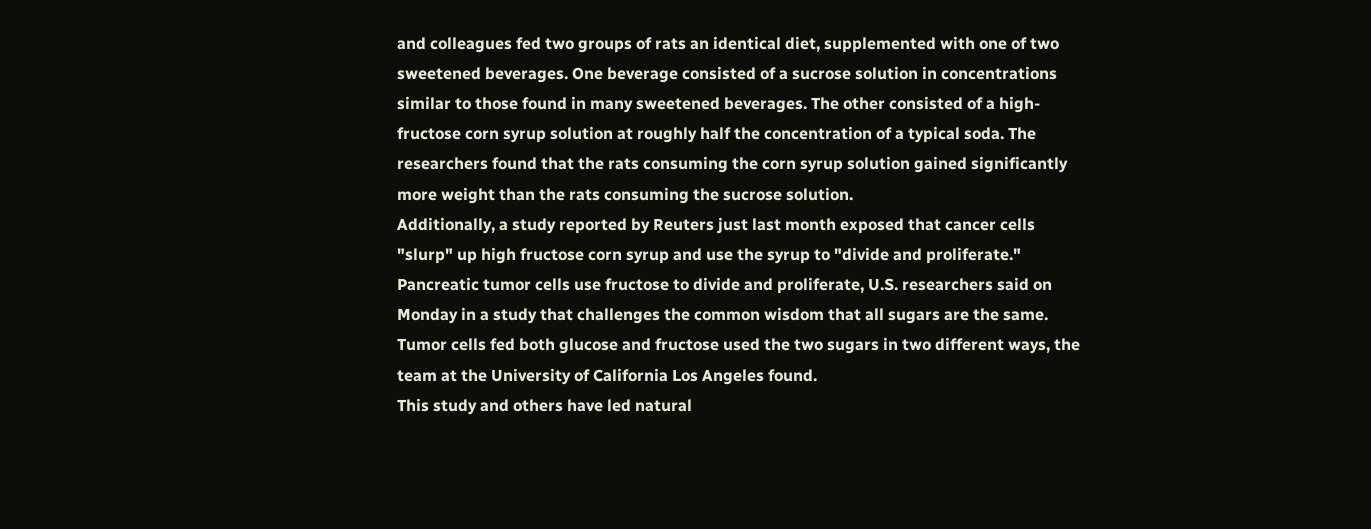and colleagues fed two groups of rats an identical diet, supplemented with one of two sweetened beverages. One beverage consisted of a sucrose solution in concentrations similar to those found in many sweetened beverages. The other consisted of a high-fructose corn syrup solution at roughly half the concentration of a typical soda. The researchers found that the rats consuming the corn syrup solution gained significantly more weight than the rats consuming the sucrose solution.
Additionally, a study reported by Reuters just last month exposed that cancer cells "slurp" up high fructose corn syrup and use the syrup to "divide and proliferate."
Pancreatic tumor cells use fructose to divide and proliferate, U.S. researchers said on Monday in a study that challenges the common wisdom that all sugars are the same.
Tumor cells fed both glucose and fructose used the two sugars in two different ways, the team at the University of California Los Angeles found.
This study and others have led natural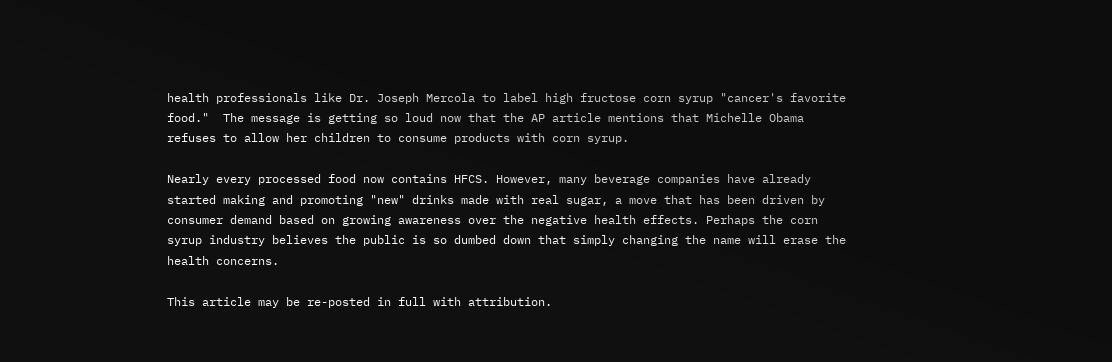health professionals like Dr. Joseph Mercola to label high fructose corn syrup "cancer's favorite food."  The message is getting so loud now that the AP article mentions that Michelle Obama refuses to allow her children to consume products with corn syrup.

Nearly every processed food now contains HFCS. However, many beverage companies have already started making and promoting "new" drinks made with real sugar, a move that has been driven by consumer demand based on growing awareness over the negative health effects. Perhaps the corn syrup industry believes the public is so dumbed down that simply changing the name will erase the health concerns.

This article may be re-posted in full with attribution.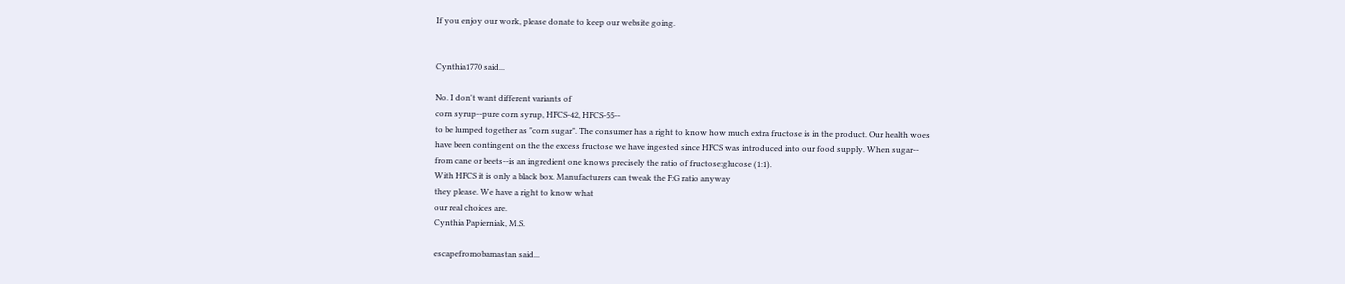If you enjoy our work, please donate to keep our website going.


Cynthia1770 said...

No. I don't want different variants of
corn syrup--pure corn syrup, HFCS-42, HFCS-55--
to be lumped together as "corn sugar". The consumer has a right to know how much extra fructose is in the product. Our health woes
have been contingent on the the excess fructose we have ingested since HFCS was introduced into our food supply. When sugar--
from cane or beets--is an ingredient one knows precisely the ratio of fructose:glucose (1:1).
With HFCS it is only a black box. Manufacturers can tweak the F:G ratio anyway
they please. We have a right to know what
our real choices are.
Cynthia Papierniak, M.S.

escapefromobamastan said...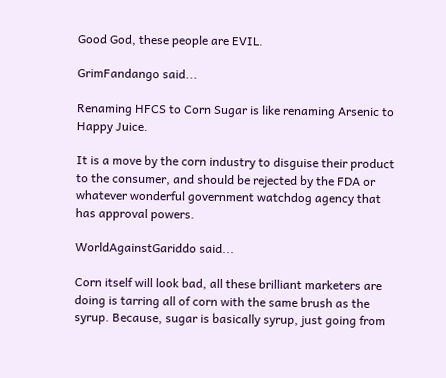Good God, these people are EVIL.

GrimFandango said...

Renaming HFCS to Corn Sugar is like renaming Arsenic to Happy Juice.

It is a move by the corn industry to disguise their product to the consumer, and should be rejected by the FDA or whatever wonderful government watchdog agency that has approval powers.

WorldAgainstGariddo said...

Corn itself will look bad, all these brilliant marketers are doing is tarring all of corn with the same brush as the syrup. Because, sugar is basically syrup, just going from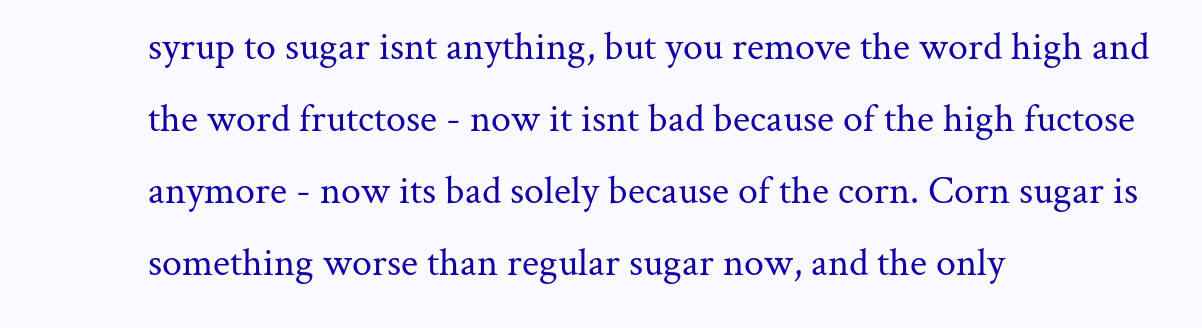syrup to sugar isnt anything, but you remove the word high and the word frutctose - now it isnt bad because of the high fuctose anymore - now its bad solely because of the corn. Corn sugar is something worse than regular sugar now, and the only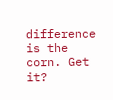difference is the corn. Get it?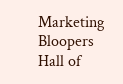Marketing Bloopers Hall of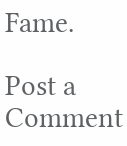Fame.

Post a Comment